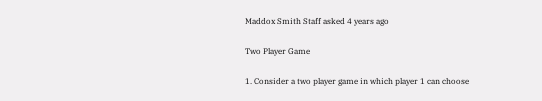Maddox Smith Staff asked 4 years ago

Two Player Game

1. Consider a two player game in which player 1 can choose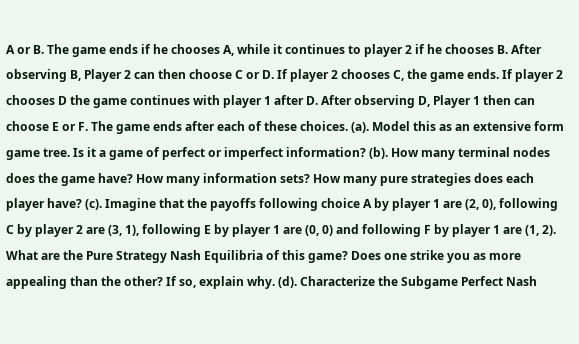A or B. The game ends if he chooses A, while it continues to player 2 if he chooses B. After observing B, Player 2 can then choose C or D. If player 2 chooses C, the game ends. If player 2 chooses D the game continues with player 1 after D. After observing D, Player 1 then can choose E or F. The game ends after each of these choices. (a). Model this as an extensive form game tree. Is it a game of perfect or imperfect information? (b). How many terminal nodes does the game have? How many information sets? How many pure strategies does each player have? (c). Imagine that the payoffs following choice A by player 1 are (2, 0), following C by player 2 are (3, 1), following E by player 1 are (0, 0) and following F by player 1 are (1, 2). What are the Pure Strategy Nash Equilibria of this game? Does one strike you as more appealing than the other? If so, explain why. (d). Characterize the Subgame Perfect Nash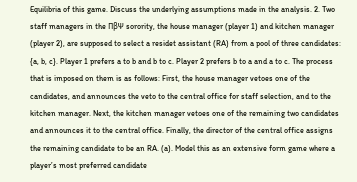Equilibria of this game. Discuss the underlying assumptions made in the analysis. 2. Two staff managers in the ΠβΨ sorority, the house manager (player 1) and kitchen manager (player 2), are supposed to select a residet assistant (RA) from a pool of three candidates: {a, b, c}. Player 1 prefers a to b and b to c. Player 2 prefers b to a and a to c. The process that is imposed on them is as follows: First, the house manager vetoes one of the candidates, and announces the veto to the central office for staff selection, and to the kitchen manager. Next, the kitchen manager vetoes one of the remaining two candidates and announces it to the central office. Finally, the director of the central office assigns the remaining candidate to be an RA. (a). Model this as an extensive form game where a player’s most preferred candidate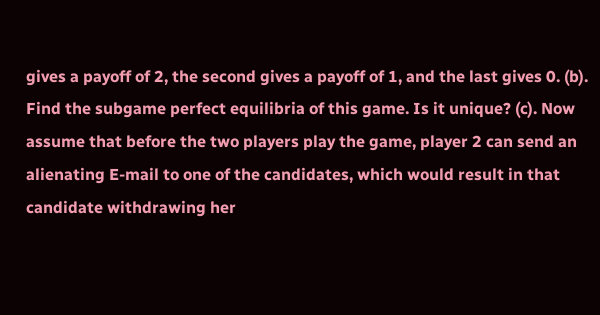gives a payoff of 2, the second gives a payoff of 1, and the last gives 0. (b). Find the subgame perfect equilibria of this game. Is it unique? (c). Now assume that before the two players play the game, player 2 can send an alienating E-mail to one of the candidates, which would result in that candidate withdrawing her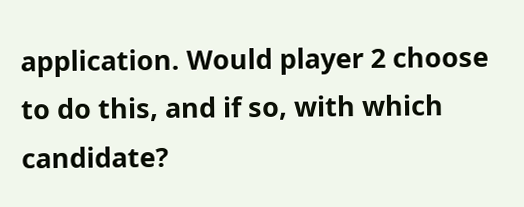application. Would player 2 choose to do this, and if so, with which candidate?